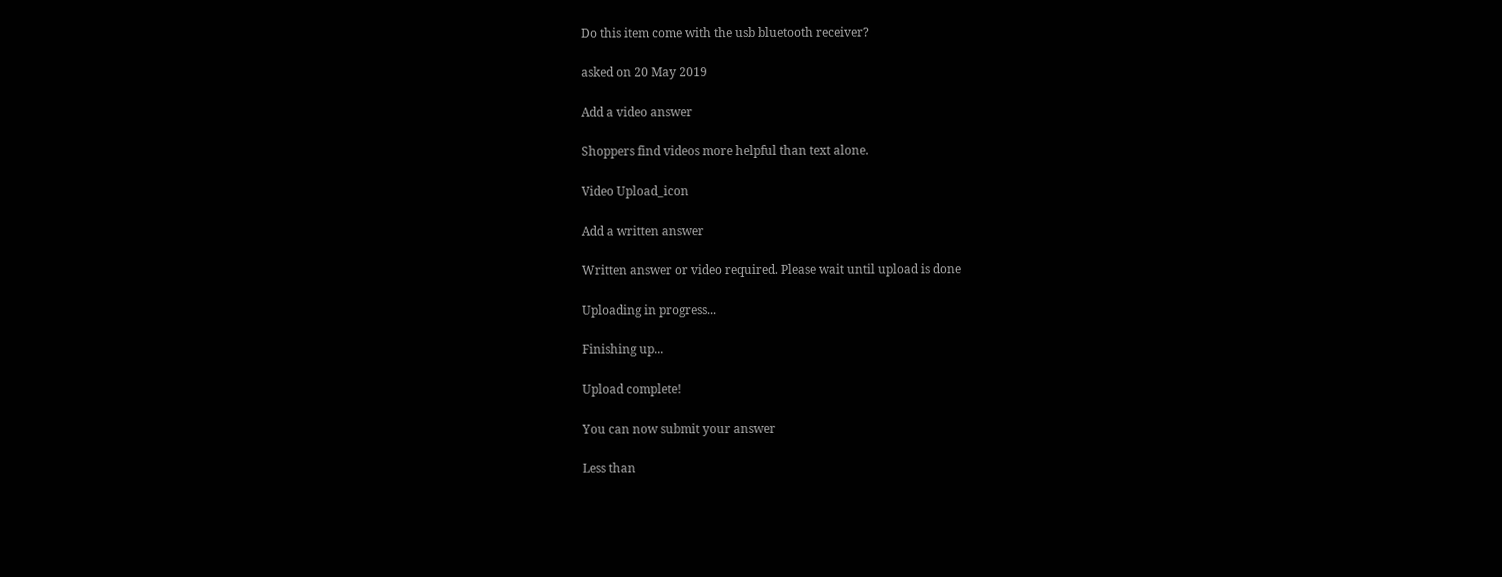Do this item come with the usb bluetooth receiver?

asked on 20 May 2019

Add a video answer

Shoppers find videos more helpful than text alone.

Video Upload_icon

Add a written answer

Written answer or video required. Please wait until upload is done

Uploading in progress...

Finishing up...

Upload complete!

You can now submit your answer

Less than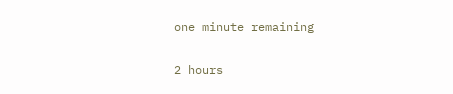one minute remaining

2 hours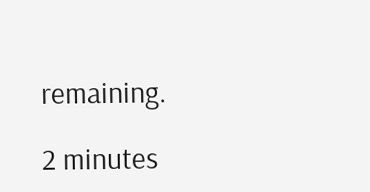remaining.

2 minutes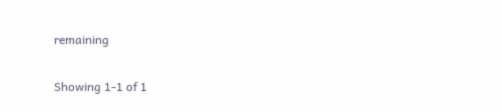remaining

Showing 1-1 of 1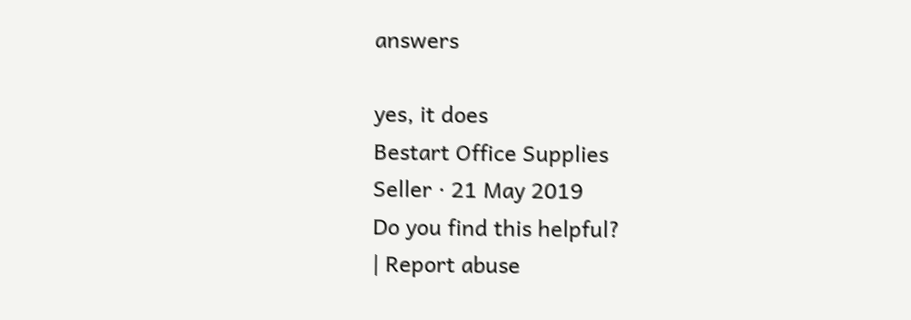answers

yes, it does
Bestart Office Supplies
Seller · 21 May 2019
Do you find this helpful?
| Report abuse